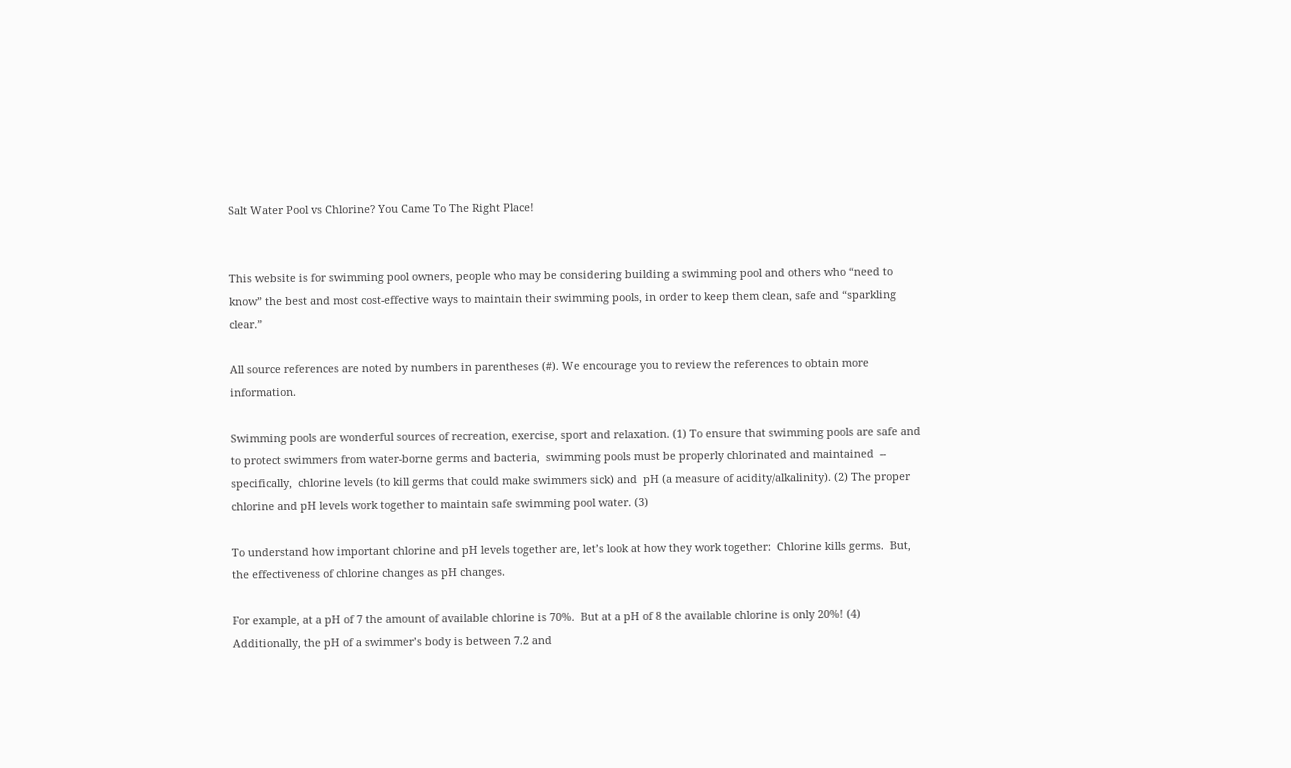Salt Water Pool vs Chlorine? You Came To The Right Place!


This website is for swimming pool owners, people who may be considering building a swimming pool and others who “need to know” the best and most cost-effective ways to maintain their swimming pools, in order to keep them clean, safe and “sparkling clear.”

All source references are noted by numbers in parentheses (#). We encourage you to review the references to obtain more information.

Swimming pools are wonderful sources of recreation, exercise, sport and relaxation. (1) To ensure that swimming pools are safe and to protect swimmers from water-borne germs and bacteria,  swimming pools must be properly chlorinated and maintained  -- specifically,  chlorine levels (to kill germs that could make swimmers sick) and  pH (a measure of acidity/alkalinity). (2) The proper chlorine and pH levels work together to maintain safe swimming pool water. (3)

To understand how important chlorine and pH levels together are, let’s look at how they work together:  Chlorine kills germs.  But, the effectiveness of chlorine changes as pH changes.

For example, at a pH of 7 the amount of available chlorine is 70%.  But at a pH of 8 the available chlorine is only 20%! (4) Additionally, the pH of a swimmer’s body is between 7.2 and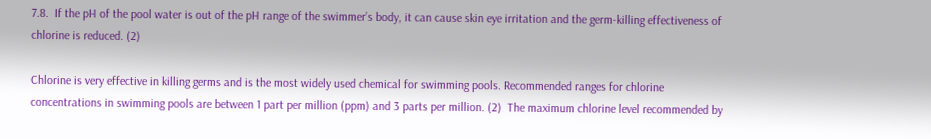7.8.  If the pH of the pool water is out of the pH range of the swimmer’s body, it can cause skin eye irritation and the germ-killing effectiveness of chlorine is reduced. (2)

Chlorine is very effective in killing germs and is the most widely used chemical for swimming pools. Recommended ranges for chlorine concentrations in swimming pools are between 1 part per million (ppm) and 3 parts per million. (2)  The maximum chlorine level recommended by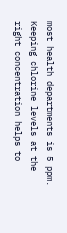most health departments is 5 ppm. Keeping chlorine levels at the right concentration helps to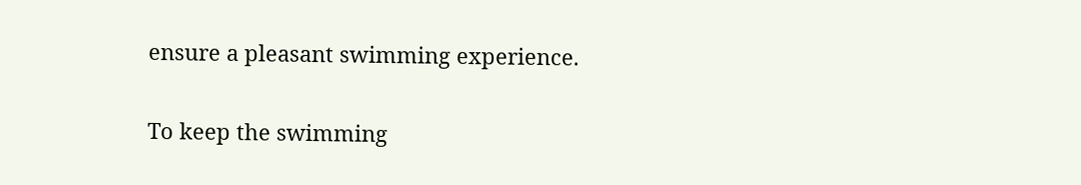ensure a pleasant swimming experience.

To keep the swimming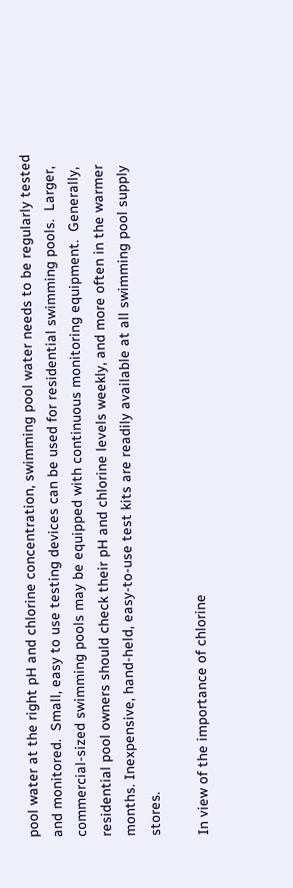pool water at the right pH and chlorine concentration, swimming pool water needs to be regularly tested and monitored.  Small, easy to use testing devices can be used for residential swimming pools.  Larger, commercial-sized swimming pools may be equipped with continuous monitoring equipment.  Generally, residential pool owners should check their pH and chlorine levels weekly, and more often in the warmer months. Inexpensive, hand-held, easy-to-use test kits are readily available at all swimming pool supply stores.

In view of the importance of chlorine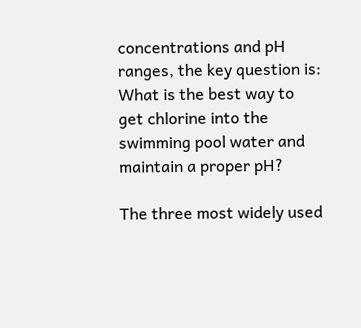concentrations and pH ranges, the key question is: What is the best way to get chlorine into the swimming pool water and maintain a proper pH?

The three most widely used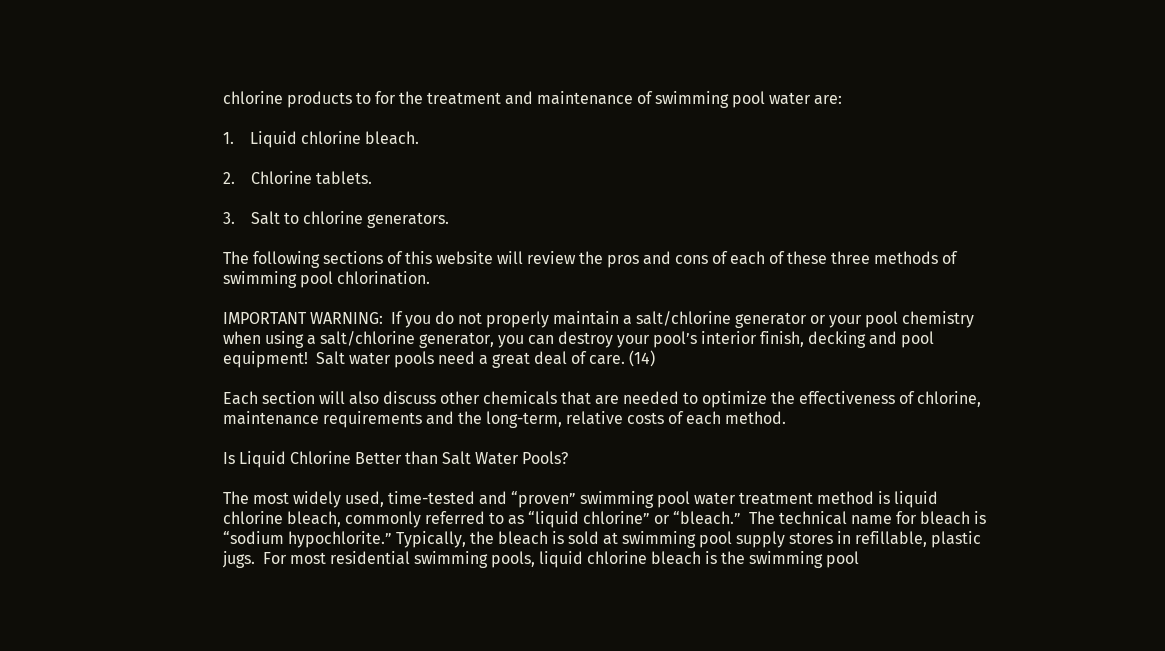chlorine products to for the treatment and maintenance of swimming pool water are:

1.    Liquid chlorine bleach.

2.    Chlorine tablets.

3.    Salt to chlorine generators.

The following sections of this website will review the pros and cons of each of these three methods of swimming pool chlorination.

IMPORTANT WARNING:  If you do not properly maintain a salt/chlorine generator or your pool chemistry when using a salt/chlorine generator, you can destroy your pool’s interior finish, decking and pool equipment!  Salt water pools need a great deal of care. (14)

Each section will also discuss other chemicals that are needed to optimize the effectiveness of chlorine, maintenance requirements and the long-term, relative costs of each method.

Is Liquid Chlorine Better than Salt Water Pools?

The most widely used, time-tested and “proven” swimming pool water treatment method is liquid chlorine bleach, commonly referred to as “liquid chlorine” or “bleach.”  The technical name for bleach is “sodium hypochlorite.” Typically, the bleach is sold at swimming pool supply stores in refillable, plastic jugs.  For most residential swimming pools, liquid chlorine bleach is the swimming pool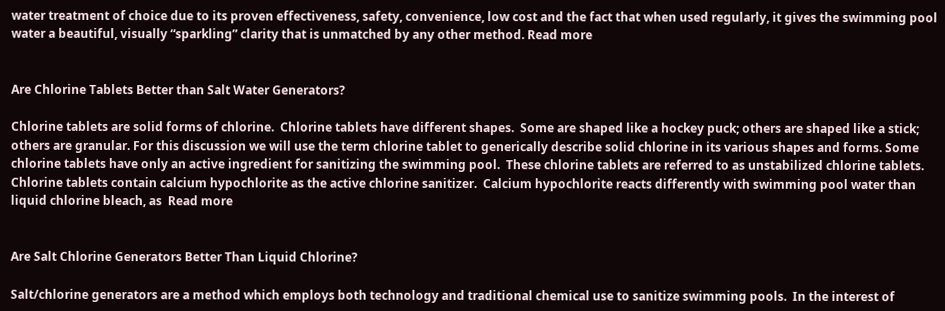water treatment of choice due to its proven effectiveness, safety, convenience, low cost and the fact that when used regularly, it gives the swimming pool water a beautiful, visually “sparkling” clarity that is unmatched by any other method. Read more


Are Chlorine Tablets Better than Salt Water Generators?

Chlorine tablets are solid forms of chlorine.  Chlorine tablets have different shapes.  Some are shaped like a hockey puck; others are shaped like a stick; others are granular. For this discussion we will use the term chlorine tablet to generically describe solid chlorine in its various shapes and forms. Some chlorine tablets have only an active ingredient for sanitizing the swimming pool.  These chlorine tablets are referred to as unstabilized chlorine tablets.  Chlorine tablets contain calcium hypochlorite as the active chlorine sanitizer.  Calcium hypochlorite reacts differently with swimming pool water than liquid chlorine bleach, as  Read more


Are Salt Chlorine Generators Better Than Liquid Chlorine?

Salt/chlorine generators are a method which employs both technology and traditional chemical use to sanitize swimming pools.  In the interest of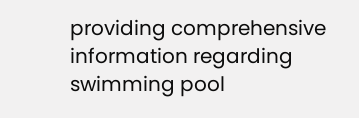providing comprehensive information regarding swimming pool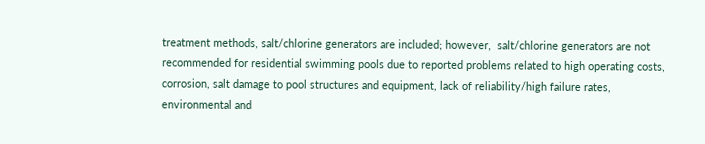treatment methods, salt/chlorine generators are included; however,  salt/chlorine generators are not recommended for residential swimming pools due to reported problems related to high operating costs, corrosion, salt damage to pool structures and equipment, lack of reliability/high failure rates, environmental and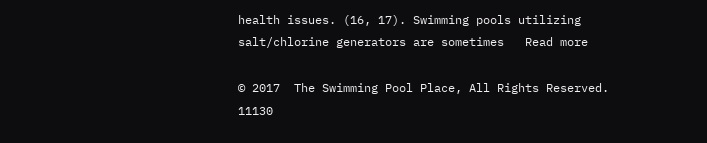health issues. (16, 17). Swimming pools utilizing salt/chlorine generators are sometimes   Read more

© 2017  The Swimming Pool Place, All Rights Reserved. 11130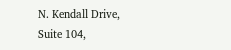N. Kendall Drive, Suite 104,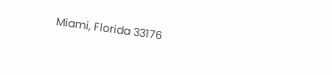Miami, Florida 33176